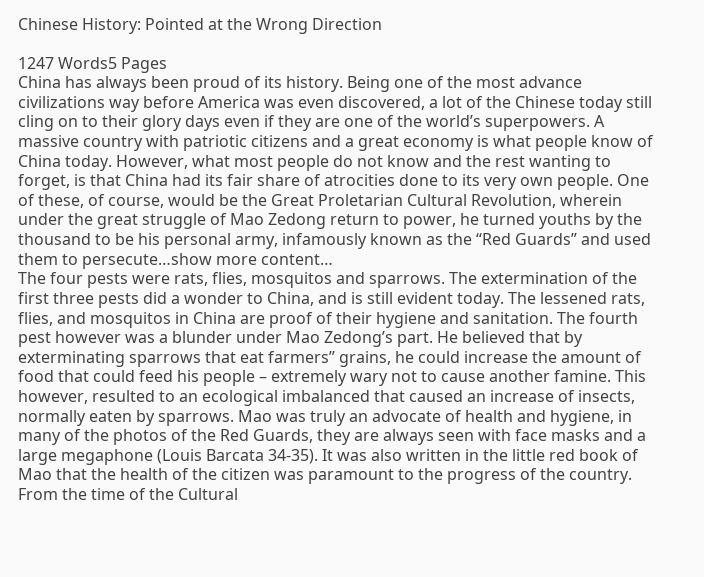Chinese History: Pointed at the Wrong Direction

1247 Words5 Pages
China has always been proud of its history. Being one of the most advance civilizations way before America was even discovered, a lot of the Chinese today still cling on to their glory days even if they are one of the world’s superpowers. A massive country with patriotic citizens and a great economy is what people know of China today. However, what most people do not know and the rest wanting to forget, is that China had its fair share of atrocities done to its very own people. One of these, of course, would be the Great Proletarian Cultural Revolution, wherein under the great struggle of Mao Zedong return to power, he turned youths by the thousand to be his personal army, infamously known as the “Red Guards” and used them to persecute…show more content…
The four pests were rats, flies, mosquitos and sparrows. The extermination of the first three pests did a wonder to China, and is still evident today. The lessened rats, flies, and mosquitos in China are proof of their hygiene and sanitation. The fourth pest however was a blunder under Mao Zedong’s part. He believed that by exterminating sparrows that eat farmers’’ grains, he could increase the amount of food that could feed his people – extremely wary not to cause another famine. This however, resulted to an ecological imbalanced that caused an increase of insects, normally eaten by sparrows. Mao was truly an advocate of health and hygiene, in many of the photos of the Red Guards, they are always seen with face masks and a large megaphone (Louis Barcata 34-35). It was also written in the little red book of Mao that the health of the citizen was paramount to the progress of the country. From the time of the Cultural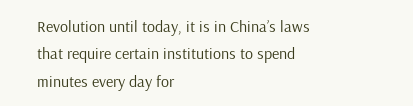Revolution until today, it is in China’s laws that require certain institutions to spend minutes every day for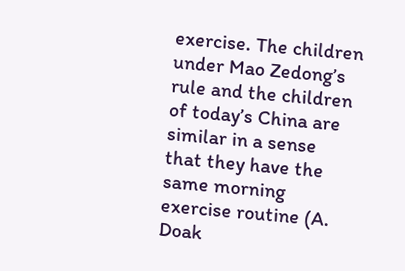exercise. The children under Mao Zedong’s rule and the children of today’s China are similar in a sense that they have the same morning exercise routine (A. Doak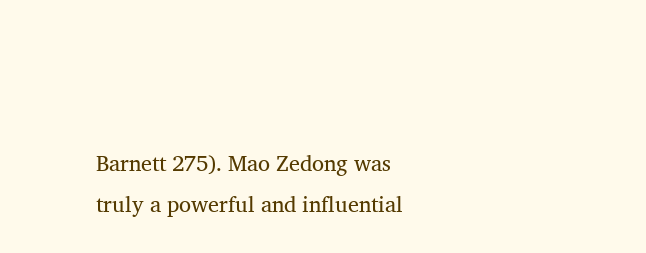Barnett 275). Mao Zedong was truly a powerful and influential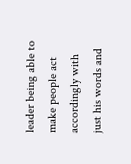leader being able to make people act accordingly with just his words and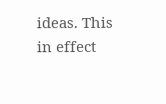ideas. This in effect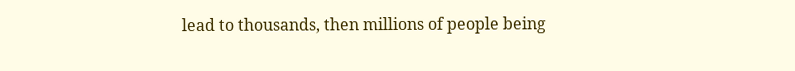lead to thousands, then millions of people being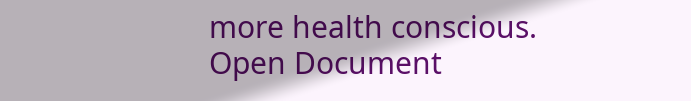more health conscious.
Open Document